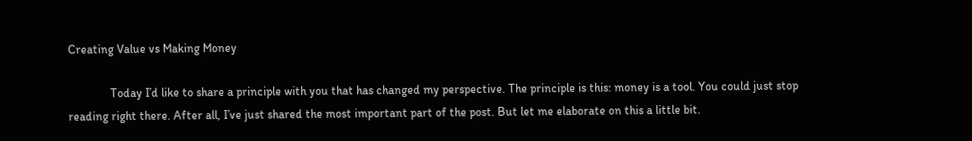Creating Value vs Making Money

              Today I’d like to share a principle with you that has changed my perspective. The principle is this: money is a tool. You could just stop reading right there. After all, I’ve just shared the most important part of the post. But let me elaborate on this a little bit.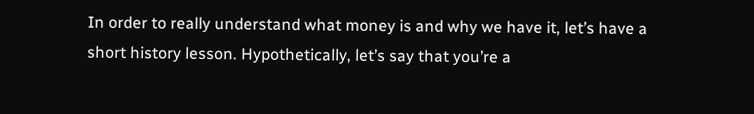In order to really understand what money is and why we have it, let’s have a short history lesson. Hypothetically, let’s say that you’re a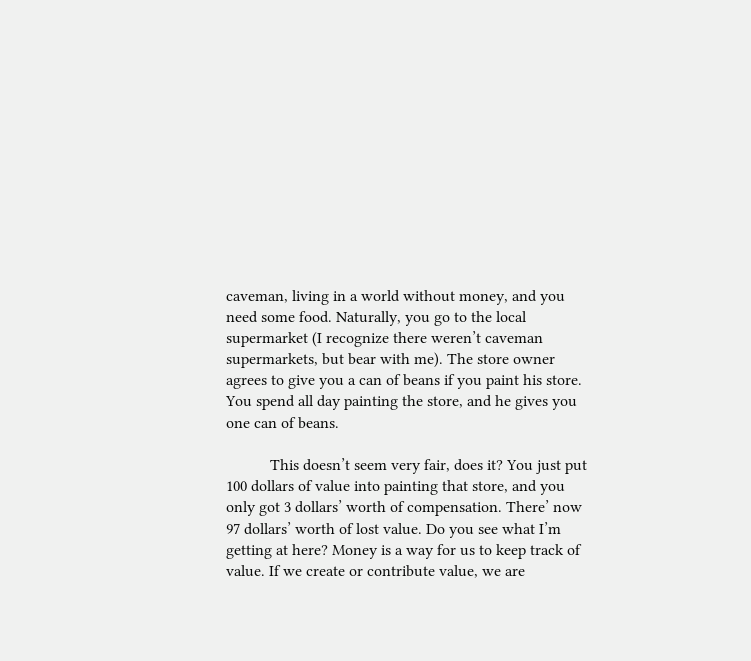caveman, living in a world without money, and you need some food. Naturally, you go to the local supermarket (I recognize there weren’t caveman supermarkets, but bear with me). The store owner agrees to give you a can of beans if you paint his store. You spend all day painting the store, and he gives you one can of beans.

           This doesn’t seem very fair, does it? You just put 100 dollars of value into painting that store, and you only got 3 dollars’ worth of compensation. There’ now 97 dollars’ worth of lost value. Do you see what I’m getting at here? Money is a way for us to keep track of value. If we create or contribute value, we are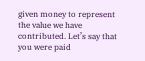given money to represent the value we have contributed. Let’s say that you were paid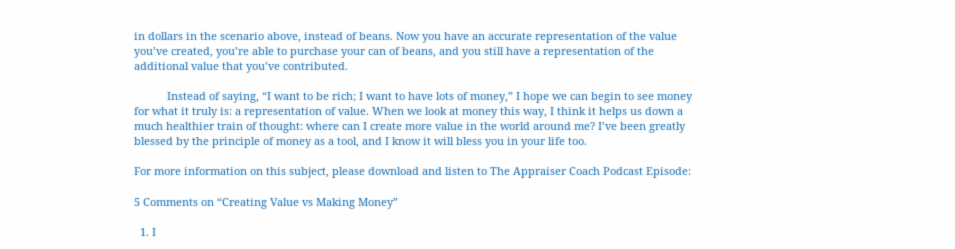in dollars in the scenario above, instead of beans. Now you have an accurate representation of the value you’ve created, you’re able to purchase your can of beans, and you still have a representation of the additional value that you’ve contributed.

           Instead of saying, “I want to be rich; I want to have lots of money,” I hope we can begin to see money for what it truly is: a representation of value. When we look at money this way, I think it helps us down a much healthier train of thought: where can I create more value in the world around me? I’ve been greatly blessed by the principle of money as a tool, and I know it will bless you in your life too.

For more information on this subject, please download and listen to The Appraiser Coach Podcast Episode:

5 Comments on “Creating Value vs Making Money”

  1. I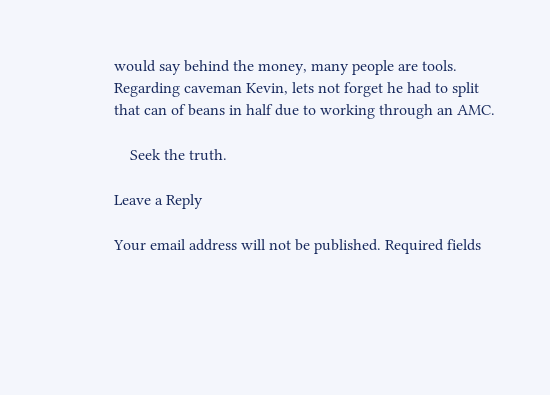would say behind the money, many people are tools. Regarding caveman Kevin, lets not forget he had to split that can of beans in half due to working through an AMC.

    Seek the truth.

Leave a Reply

Your email address will not be published. Required fields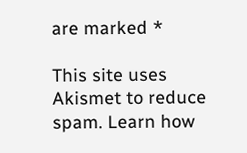are marked *

This site uses Akismet to reduce spam. Learn how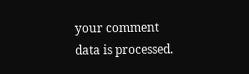your comment data is processed.